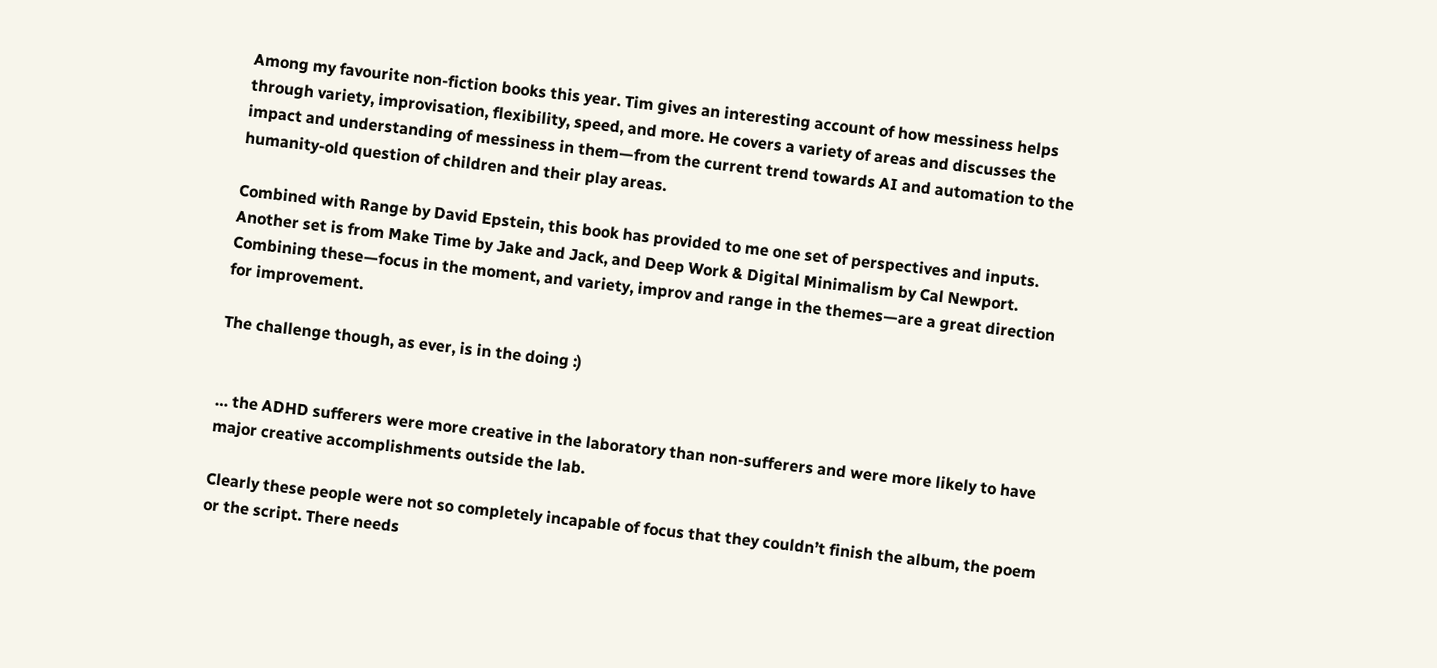Among my favourite non-fiction books this year. Tim gives an interesting account of how messiness helps through variety, improvisation, flexibility, speed, and more. He covers a variety of areas and discusses the impact and understanding of messiness in them—from the current trend towards AI and automation to the humanity-old question of children and their play areas.

Combined with Range by David Epstein, this book has provided to me one set of perspectives and inputs. Another set is from Make Time by Jake and Jack, and Deep Work & Digital Minimalism by Cal Newport. Combining these—focus in the moment, and variety, improv and range in the themes—are a great direction for improvement.

The challenge though, as ever, is in the doing :)


… the ADHD sufferers were more creative in the laboratory than non-sufferers and were more likely to have major creative accomplishments outside the lab.

Clearly these people were not so completely incapable of focus that they couldn’t finish the album, the poem or the script. There needs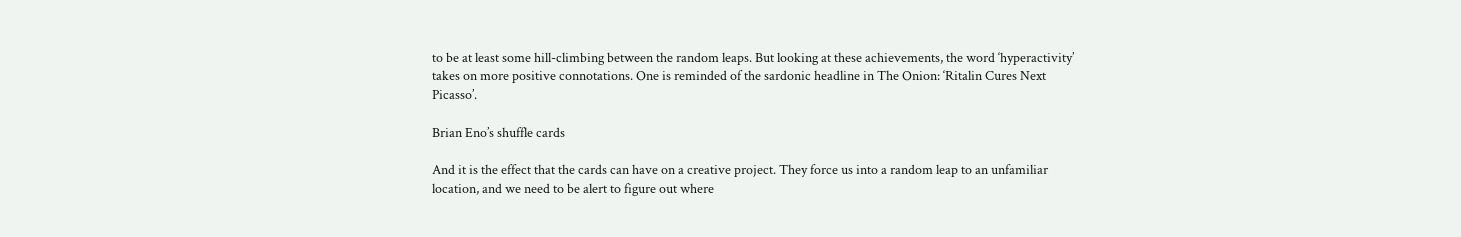to be at least some hill-climbing between the random leaps. But looking at these achievements, the word ‘hyperactivity’ takes on more positive connotations. One is reminded of the sardonic headline in The Onion: ‘Ritalin Cures Next Picasso’.

Brian Eno’s shuffle cards

And it is the effect that the cards can have on a creative project. They force us into a random leap to an unfamiliar location, and we need to be alert to figure out where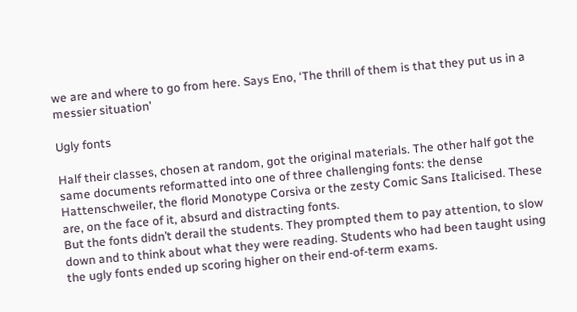we are and where to go from here. Says Eno, ‘The thrill of them is that they put us in a messier situation’

Ugly fonts

Half their classes, chosen at random, got the original materials. The other half got the same documents reformatted into one of three challenging fonts: the dense Hattenschweiler, the florid Monotype Corsiva or the zesty Comic Sans Italicised. These are, on the face of it, absurd and distracting fonts.
But the fonts didn’t derail the students. They prompted them to pay attention, to slow down and to think about what they were reading. Students who had been taught using the ugly fonts ended up scoring higher on their end-of-term exams.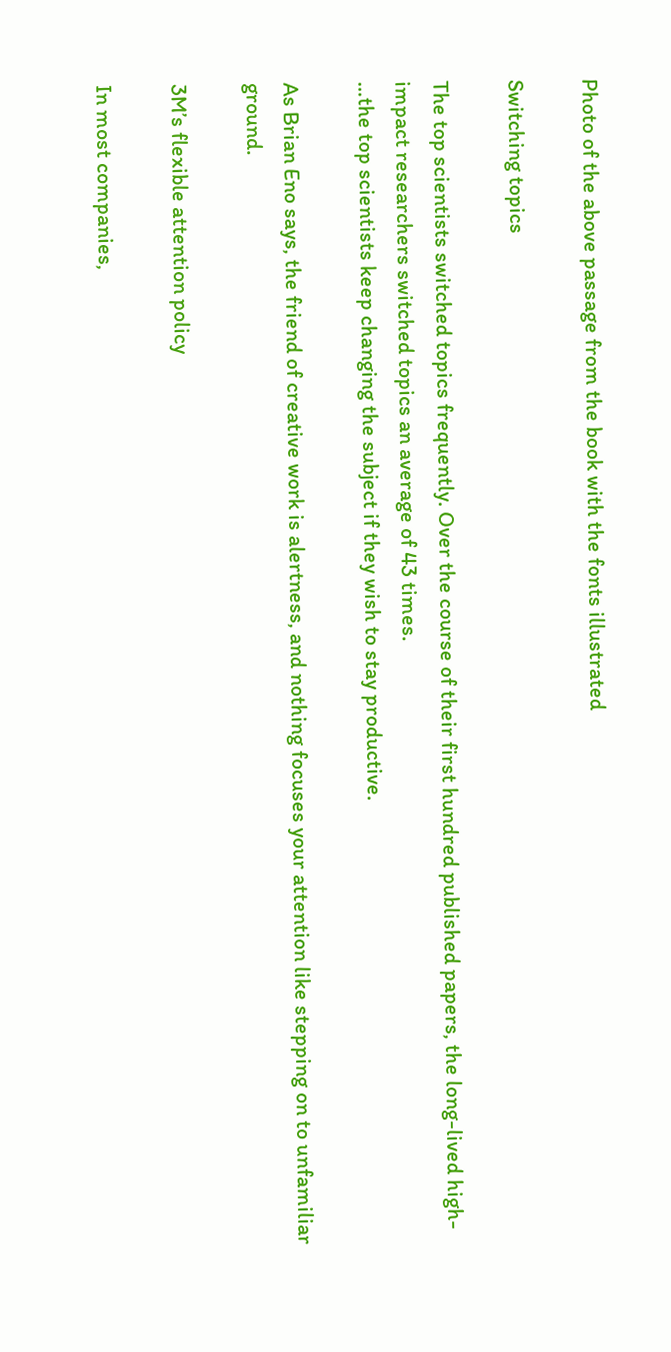Photo of the above passage from the book with the fonts illustrated

Switching topics

The top scientists switched topics frequently. Over the course of their first hundred published papers, the long-lived high-impact researchers switched topics an average of 43 times.
…the top scientists keep changing the subject if they wish to stay productive.

As Brian Eno says, the friend of creative work is alertness, and nothing focuses your attention like stepping on to unfamiliar ground.

3M’s flexible attention policy

In most companies,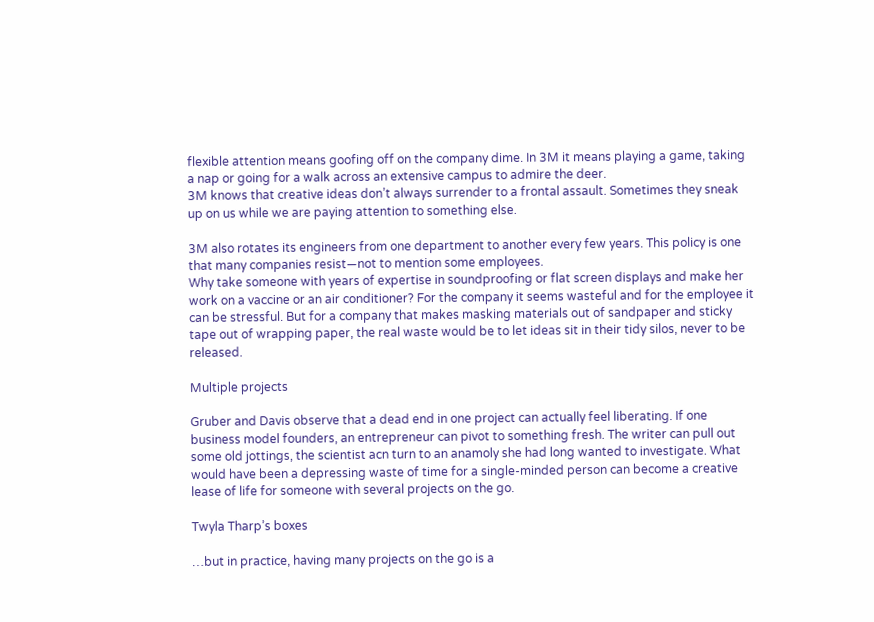flexible attention means goofing off on the company dime. In 3M it means playing a game, taking a nap or going for a walk across an extensive campus to admire the deer.
3M knows that creative ideas don’t always surrender to a frontal assault. Sometimes they sneak up on us while we are paying attention to something else.

3M also rotates its engineers from one department to another every few years. This policy is one that many companies resist—not to mention some employees.
Why take someone with years of expertise in soundproofing or flat screen displays and make her work on a vaccine or an air conditioner? For the company it seems wasteful and for the employee it can be stressful. But for a company that makes masking materials out of sandpaper and sticky tape out of wrapping paper, the real waste would be to let ideas sit in their tidy silos, never to be released.

Multiple projects

Gruber and Davis observe that a dead end in one project can actually feel liberating. If one business model founders, an entrepreneur can pivot to something fresh. The writer can pull out some old jottings, the scientist acn turn to an anamoly she had long wanted to investigate. What would have been a depressing waste of time for a single-minded person can become a creative lease of life for someone with several projects on the go.

Twyla Tharp’s boxes

…but in practice, having many projects on the go is a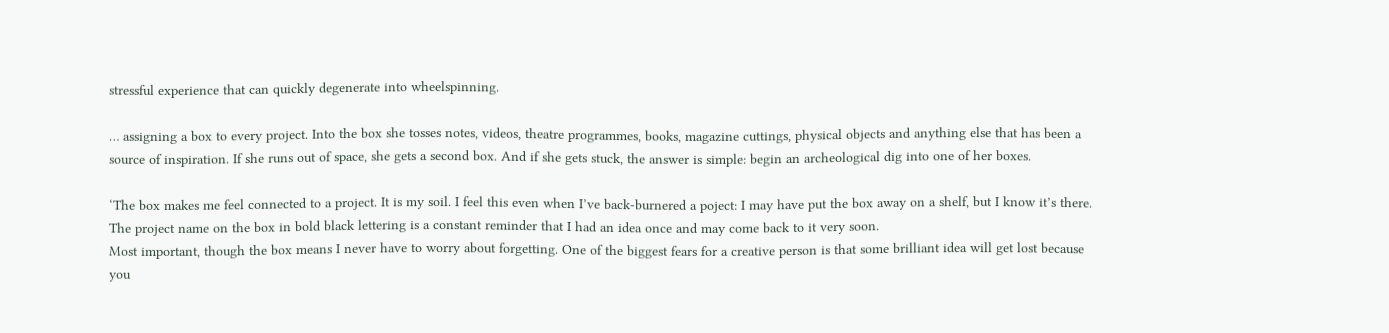stressful experience that can quickly degenerate into wheelspinning.

… assigning a box to every project. Into the box she tosses notes, videos, theatre programmes, books, magazine cuttings, physical objects and anything else that has been a source of inspiration. If she runs out of space, she gets a second box. And if she gets stuck, the answer is simple: begin an archeological dig into one of her boxes.

‘The box makes me feel connected to a project. It is my soil. I feel this even when I’ve back-burnered a poject: I may have put the box away on a shelf, but I know it’s there. The project name on the box in bold black lettering is a constant reminder that I had an idea once and may come back to it very soon.
Most important, though the box means I never have to worry about forgetting. One of the biggest fears for a creative person is that some brilliant idea will get lost because you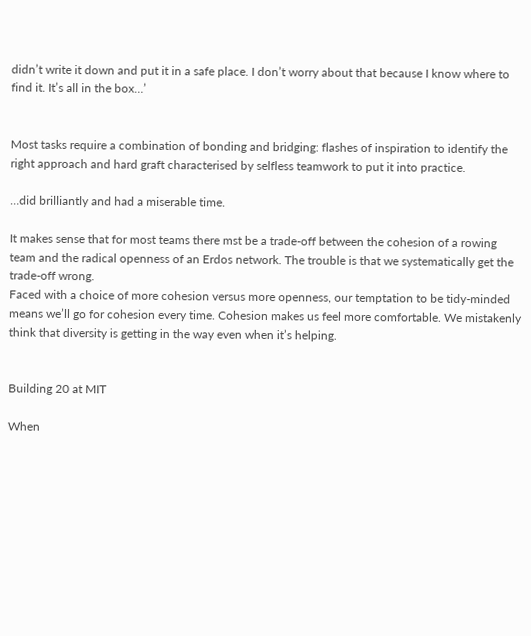didn’t write it down and put it in a safe place. I don’t worry about that because I know where to find it. It’s all in the box…’


Most tasks require a combination of bonding and bridging: flashes of inspiration to identify the right approach and hard graft characterised by selfless teamwork to put it into practice.

…did brilliantly and had a miserable time.

It makes sense that for most teams there mst be a trade-off between the cohesion of a rowing team and the radical openness of an Erdos network. The trouble is that we systematically get the trade-off wrong.
Faced with a choice of more cohesion versus more openness, our temptation to be tidy-minded means we’ll go for cohesion every time. Cohesion makes us feel more comfortable. We mistakenly think that diversity is getting in the way even when it’s helping.


Building 20 at MIT

When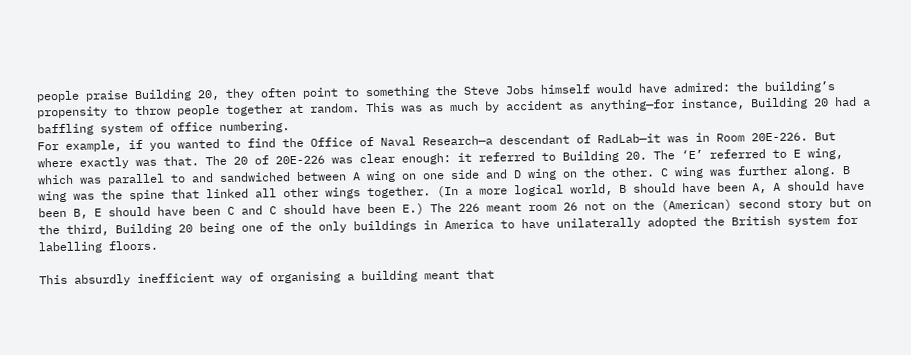people praise Building 20, they often point to something the Steve Jobs himself would have admired: the building’s propensity to throw people together at random. This was as much by accident as anything—for instance, Building 20 had a baffling system of office numbering.
For example, if you wanted to find the Office of Naval Research—a descendant of RadLab—it was in Room 20E-226. But where exactly was that. The 20 of 20E-226 was clear enough: it referred to Building 20. The ‘E’ referred to E wing, which was parallel to and sandwiched between A wing on one side and D wing on the other. C wing was further along. B wing was the spine that linked all other wings together. (In a more logical world, B should have been A, A should have been B, E should have been C and C should have been E.) The 226 meant room 26 not on the (American) second story but on the third, Building 20 being one of the only buildings in America to have unilaterally adopted the British system for labelling floors.

This absurdly inefficient way of organising a building meant that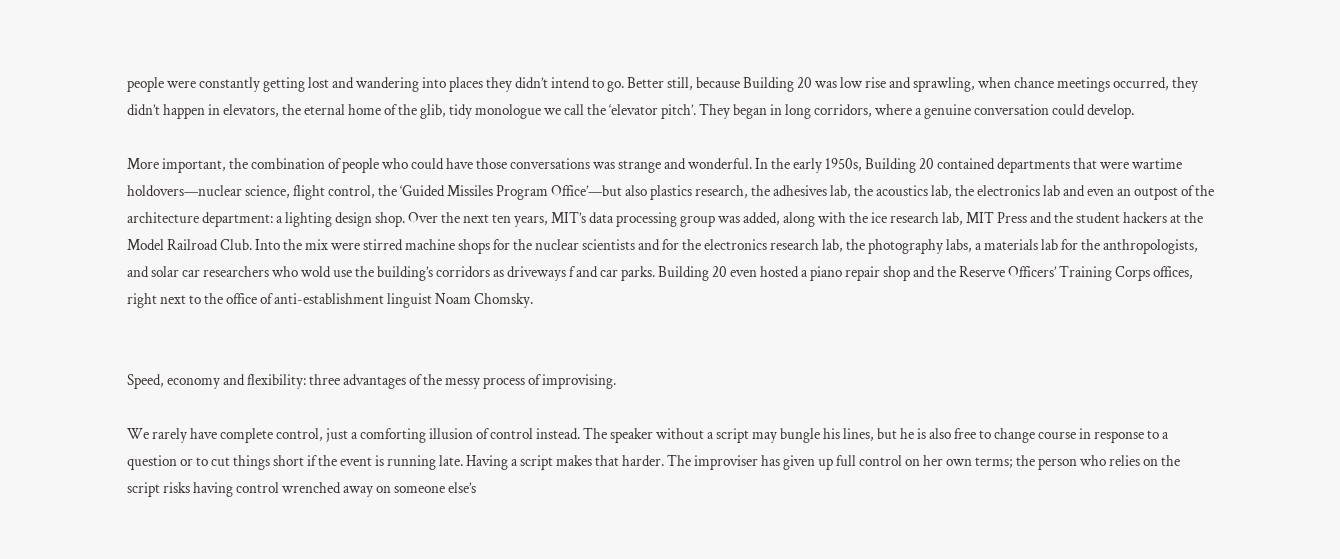people were constantly getting lost and wandering into places they didn’t intend to go. Better still, because Building 20 was low rise and sprawling, when chance meetings occurred, they didn’t happen in elevators, the eternal home of the glib, tidy monologue we call the ‘elevator pitch’. They began in long corridors, where a genuine conversation could develop.

More important, the combination of people who could have those conversations was strange and wonderful. In the early 1950s, Building 20 contained departments that were wartime holdovers—nuclear science, flight control, the ‘Guided Missiles Program Office’—but also plastics research, the adhesives lab, the acoustics lab, the electronics lab and even an outpost of the architecture department: a lighting design shop. Over the next ten years, MIT’s data processing group was added, along with the ice research lab, MIT Press and the student hackers at the Model Railroad Club. Into the mix were stirred machine shops for the nuclear scientists and for the electronics research lab, the photography labs, a materials lab for the anthropologists, and solar car researchers who wold use the building’s corridors as driveways f and car parks. Building 20 even hosted a piano repair shop and the Reserve Officers’ Training Corps offices, right next to the office of anti-establishment linguist Noam Chomsky.


Speed, economy and flexibility: three advantages of the messy process of improvising.

We rarely have complete control, just a comforting illusion of control instead. The speaker without a script may bungle his lines, but he is also free to change course in response to a question or to cut things short if the event is running late. Having a script makes that harder. The improviser has given up full control on her own terms; the person who relies on the script risks having control wrenched away on someone else’s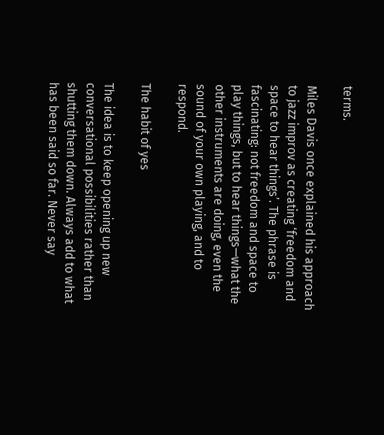terms.

Miles Davis once explained his approach to jazz improv as creating ‘freedom and space to hear things’. The phrase is fascinating: not freedom and space to play things, but to hear things—what the other instruments are doing, even the sound of your own playing, and to respond.

The habit of yes

The idea is to keep opening up new conversational possibilities rather than shutting them down. Always add to what has been said so far. Never say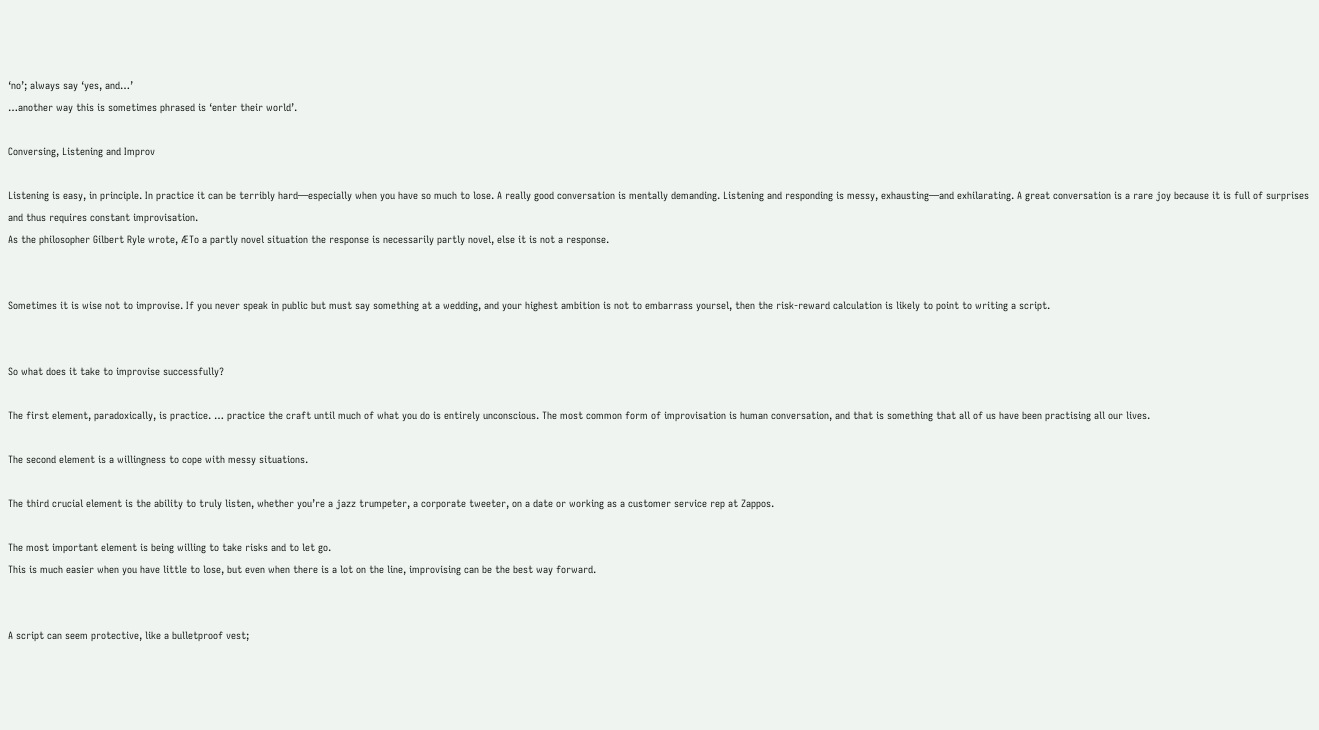‘no’; always say ‘yes, and…’
…another way this is sometimes phrased is ‘enter their world’.

Conversing, Listening and Improv

Listening is easy, in principle. In practice it can be terribly hard—especially when you have so much to lose. A really good conversation is mentally demanding. Listening and responding is messy, exhausting—and exhilarating. A great conversation is a rare joy because it is full of surprises and thus requires constant improvisation.
As the philosopher Gilbert Ryle wrote, ÆTo a partly novel situation the response is necessarily partly novel, else it is not a response.


Sometimes it is wise not to improvise. If you never speak in public but must say something at a wedding, and your highest ambition is not to embarrass yoursel, then the risk-reward calculation is likely to point to writing a script.


So what does it take to improvise successfully?

The first element, paradoxically, is practice. … practice the craft until much of what you do is entirely unconscious. The most common form of improvisation is human conversation, and that is something that all of us have been practising all our lives.

The second element is a willingness to cope with messy situations.

The third crucial element is the ability to truly listen, whether you’re a jazz trumpeter, a corporate tweeter, on a date or working as a customer service rep at Zappos.

The most important element is being willing to take risks and to let go.
This is much easier when you have little to lose, but even when there is a lot on the line, improvising can be the best way forward.


A script can seem protective, like a bulletproof vest;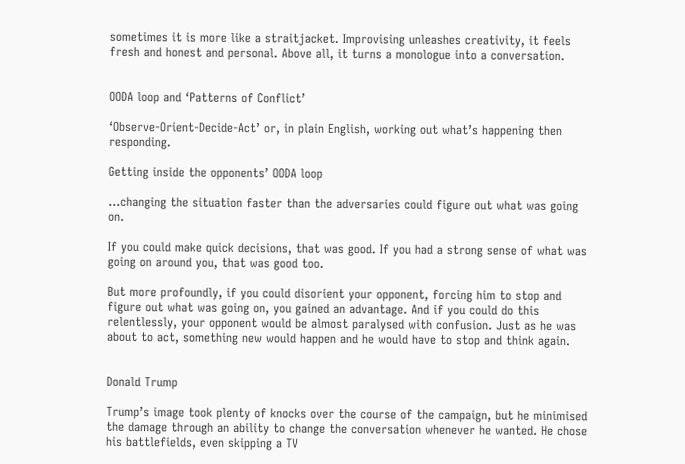sometimes it is more like a straitjacket. Improvising unleashes creativity, it feels fresh and honest and personal. Above all, it turns a monologue into a conversation.


OODA loop and ‘Patterns of Conflict’

‘Observe-Orient-Decide-Act’ or, in plain English, working out what’s happening then responding.

Getting inside the opponents’ OODA loop

…changing the situation faster than the adversaries could figure out what was going on.

If you could make quick decisions, that was good. If you had a strong sense of what was going on around you, that was good too.

But more profoundly, if you could disorient your opponent, forcing him to stop and figure out what was going on, you gained an advantage. And if you could do this relentlessly, your opponent would be almost paralysed with confusion. Just as he was about to act, something new would happen and he would have to stop and think again.


Donald Trump

Trump’s image took plenty of knocks over the course of the campaign, but he minimised the damage through an ability to change the conversation whenever he wanted. He chose his battlefields, even skipping a TV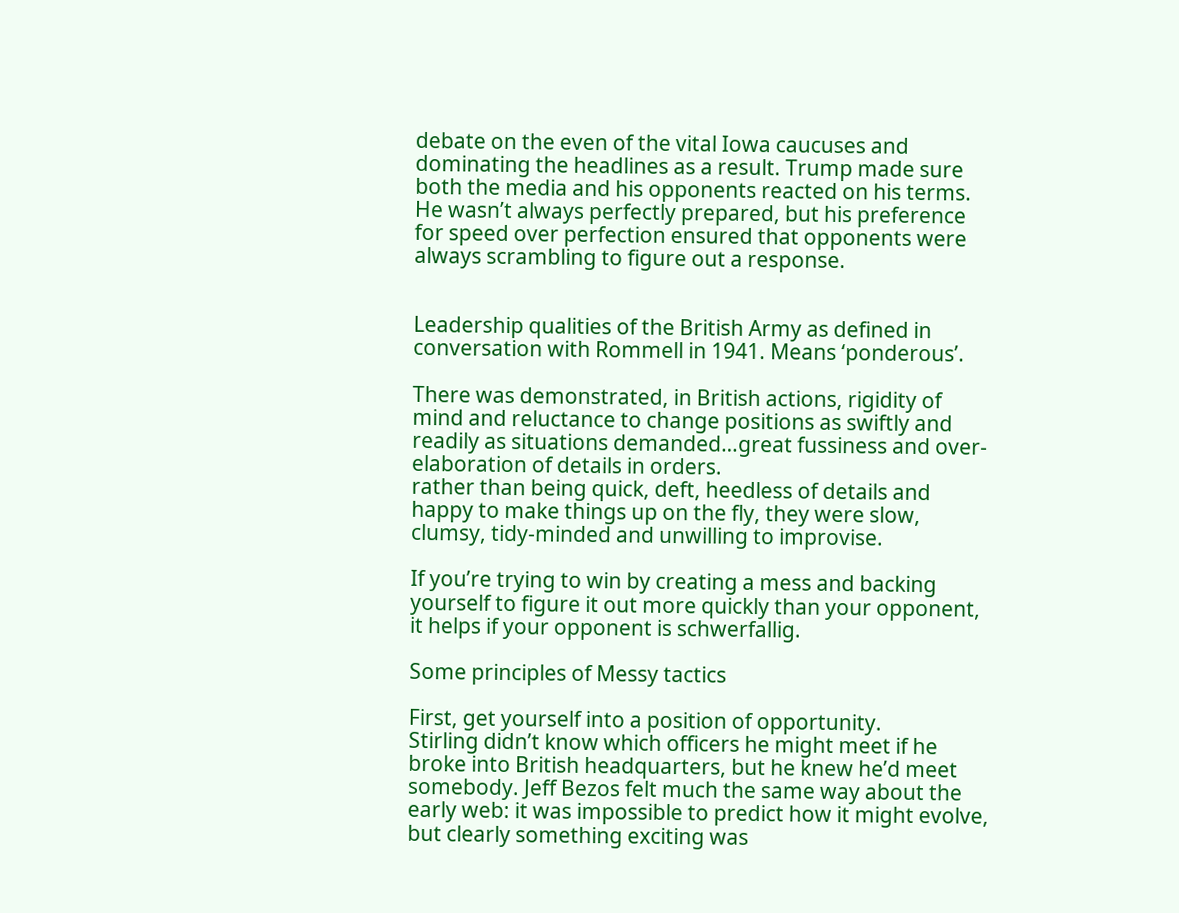debate on the even of the vital Iowa caucuses and dominating the headlines as a result. Trump made sure both the media and his opponents reacted on his terms.
He wasn’t always perfectly prepared, but his preference for speed over perfection ensured that opponents were always scrambling to figure out a response.


Leadership qualities of the British Army as defined in conversation with Rommell in 1941. Means ‘ponderous’.

There was demonstrated, in British actions, rigidity of mind and reluctance to change positions as swiftly and readily as situations demanded…great fussiness and over-elaboration of details in orders.
rather than being quick, deft, heedless of details and happy to make things up on the fly, they were slow, clumsy, tidy-minded and unwilling to improvise.

If you’re trying to win by creating a mess and backing yourself to figure it out more quickly than your opponent, it helps if your opponent is schwerfallig.

Some principles of Messy tactics

First, get yourself into a position of opportunity.
Stirling didn’t know which officers he might meet if he broke into British headquarters, but he knew he’d meet somebody. Jeff Bezos felt much the same way about the early web: it was impossible to predict how it might evolve, but clearly something exciting was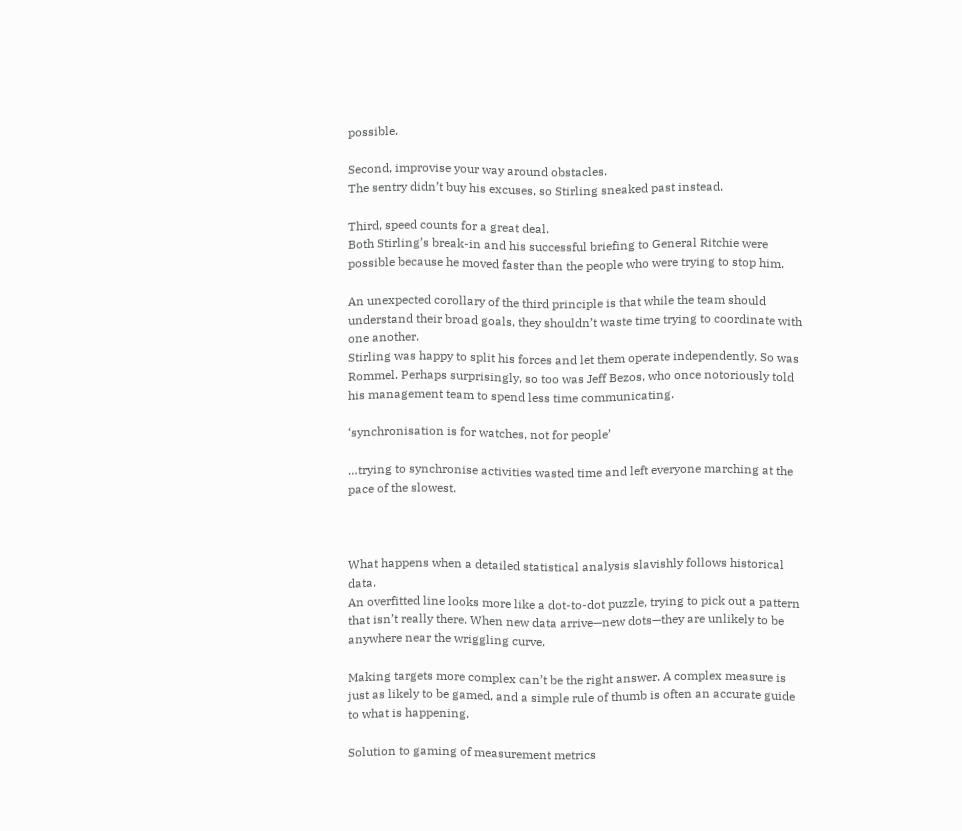possible.

Second, improvise your way around obstacles.
The sentry didn’t buy his excuses, so Stirling sneaked past instead.

Third, speed counts for a great deal.
Both Stirling’s break-in and his successful briefing to General Ritchie were possible because he moved faster than the people who were trying to stop him.

An unexpected corollary of the third principle is that while the team should understand their broad goals, they shouldn’t waste time trying to coordinate with one another.
Stirling was happy to split his forces and let them operate independently. So was Rommel. Perhaps surprisingly, so too was Jeff Bezos, who once notoriously told his management team to spend less time communicating.

‘synchronisation is for watches, not for people’

…trying to synchronise activities wasted time and left everyone marching at the pace of the slowest.



What happens when a detailed statistical analysis slavishly follows historical data.
An overfitted line looks more like a dot-to-dot puzzle, trying to pick out a pattern that isn’t really there. When new data arrive—new dots—they are unlikely to be anywhere near the wriggling curve.

Making targets more complex can’t be the right answer. A complex measure is just as likely to be gamed, and a simple rule of thumb is often an accurate guide to what is happening.

Solution to gaming of measurement metrics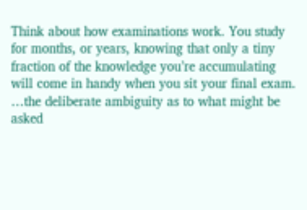Think about how examinations work. You study for months, or years, knowing that only a tiny fraction of the knowledge you’re accumulating will come in handy when you sit your final exam.
…the deliberate ambiguity as to what might be asked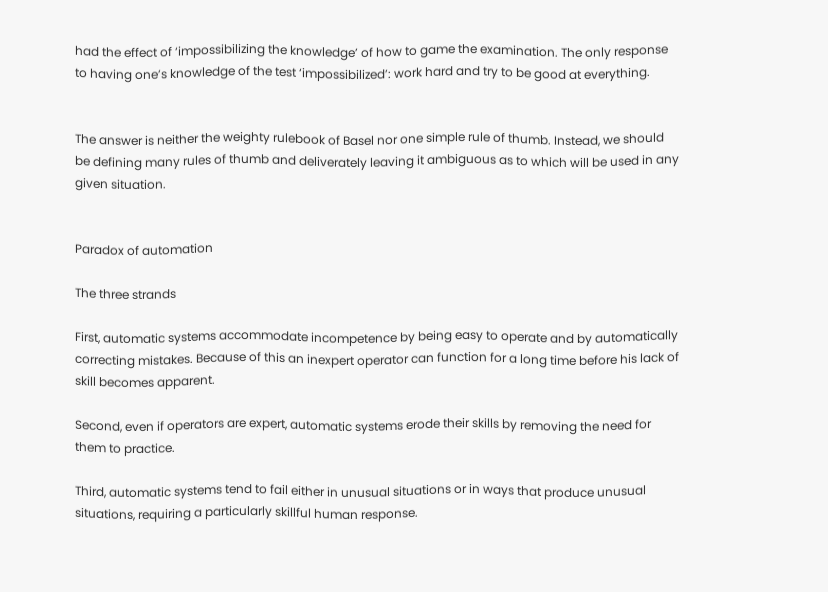had the effect of ‘impossibilizing the knowledge’ of how to game the examination. The only response to having one’s knowledge of the test ‘impossibilized’: work hard and try to be good at everything.


The answer is neither the weighty rulebook of Basel nor one simple rule of thumb. Instead, we should be defining many rules of thumb and deliverately leaving it ambiguous as to which will be used in any given situation.


Paradox of automation

The three strands

First, automatic systems accommodate incompetence by being easy to operate and by automatically correcting mistakes. Because of this an inexpert operator can function for a long time before his lack of skill becomes apparent.

Second, even if operators are expert, automatic systems erode their skills by removing the need for them to practice.

Third, automatic systems tend to fail either in unusual situations or in ways that produce unusual situations, requiring a particularly skillful human response.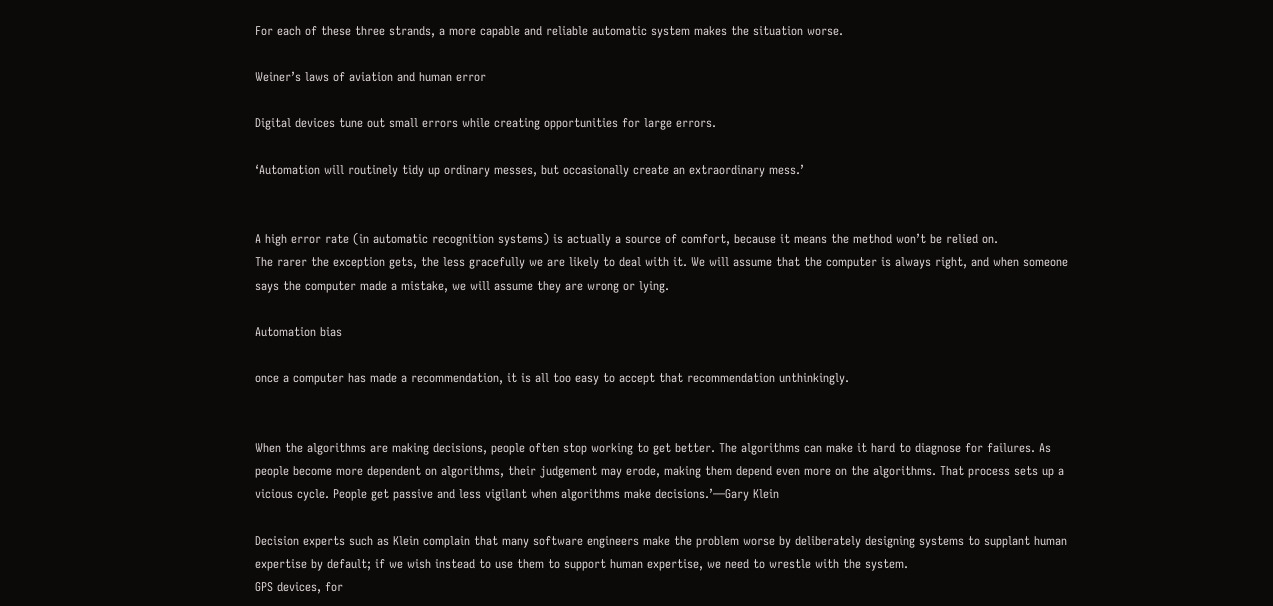For each of these three strands, a more capable and reliable automatic system makes the situation worse.

Weiner’s laws of aviation and human error

Digital devices tune out small errors while creating opportunities for large errors.

‘Automation will routinely tidy up ordinary messes, but occasionally create an extraordinary mess.’


A high error rate (in automatic recognition systems) is actually a source of comfort, because it means the method won’t be relied on.
The rarer the exception gets, the less gracefully we are likely to deal with it. We will assume that the computer is always right, and when someone says the computer made a mistake, we will assume they are wrong or lying.

Automation bias

once a computer has made a recommendation, it is all too easy to accept that recommendation unthinkingly.


When the algorithms are making decisions, people often stop working to get better. The algorithms can make it hard to diagnose for failures. As people become more dependent on algorithms, their judgement may erode, making them depend even more on the algorithms. That process sets up a vicious cycle. People get passive and less vigilant when algorithms make decisions.’—Gary Klein

Decision experts such as Klein complain that many software engineers make the problem worse by deliberately designing systems to supplant human expertise by default; if we wish instead to use them to support human expertise, we need to wrestle with the system.
GPS devices, for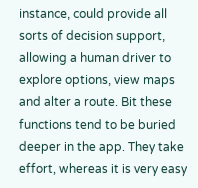instance, could provide all sorts of decision support, allowing a human driver to explore options, view maps and alter a route. Bit these functions tend to be buried deeper in the app. They take effort, whereas it is very easy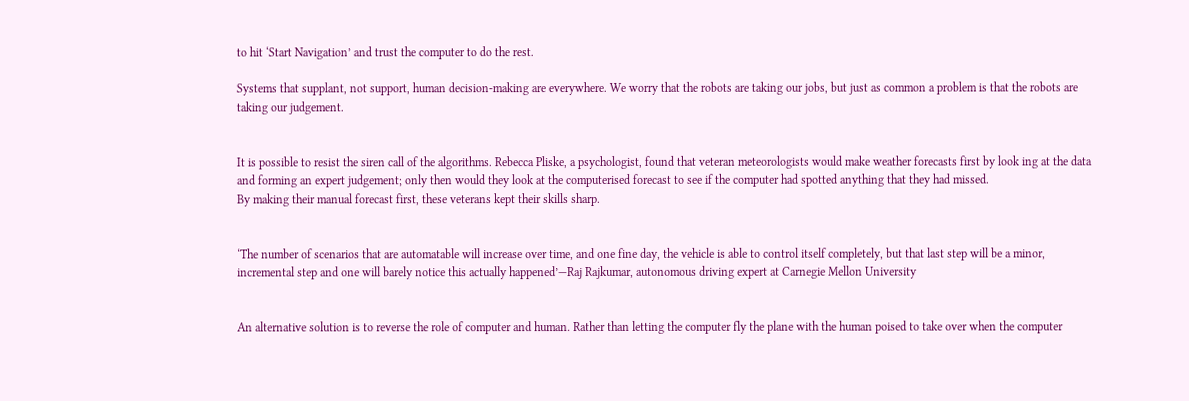to hit ‘Start Navigation’ and trust the computer to do the rest.

Systems that supplant, not support, human decision-making are everywhere. We worry that the robots are taking our jobs, but just as common a problem is that the robots are taking our judgement.


It is possible to resist the siren call of the algorithms. Rebecca Pliske, a psychologist, found that veteran meteorologists would make weather forecasts first by look ing at the data and forming an expert judgement; only then would they look at the computerised forecast to see if the computer had spotted anything that they had missed.
By making their manual forecast first, these veterans kept their skills sharp.


‘The number of scenarios that are automatable will increase over time, and one fine day, the vehicle is able to control itself completely, but that last step will be a minor, incremental step and one will barely notice this actually happened’—Raj Rajkumar, autonomous driving expert at Carnegie Mellon University


An alternative solution is to reverse the role of computer and human. Rather than letting the computer fly the plane with the human poised to take over when the computer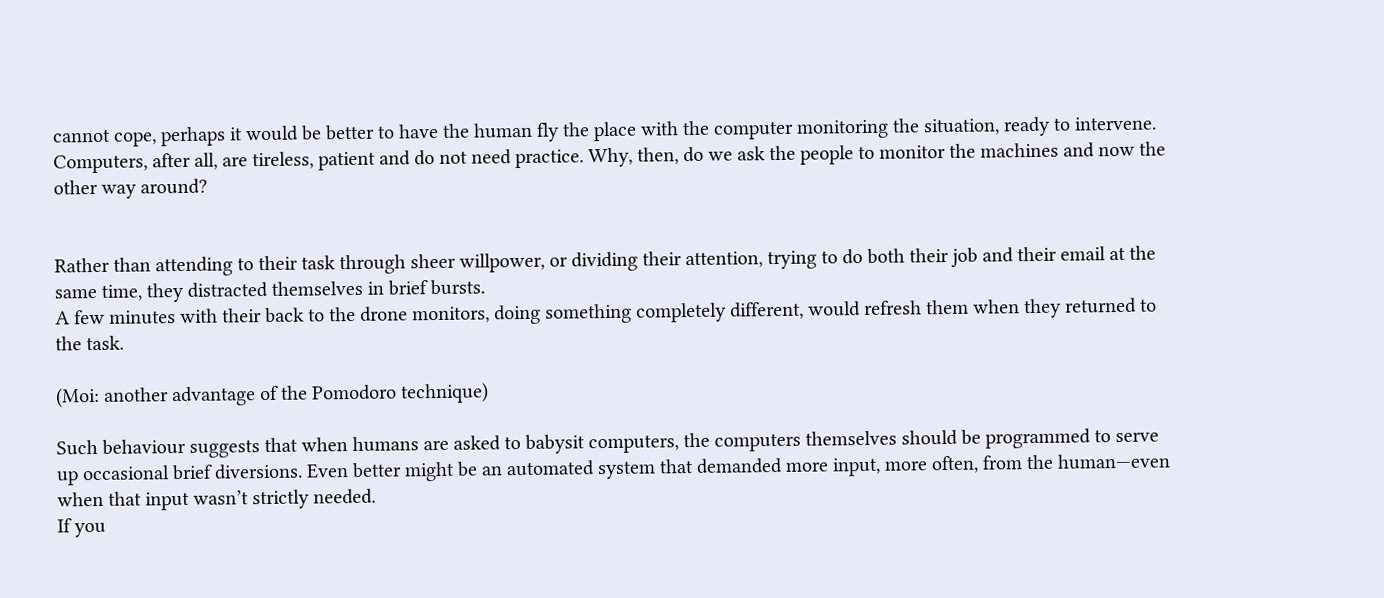cannot cope, perhaps it would be better to have the human fly the place with the computer monitoring the situation, ready to intervene.
Computers, after all, are tireless, patient and do not need practice. Why, then, do we ask the people to monitor the machines and now the other way around?


Rather than attending to their task through sheer willpower, or dividing their attention, trying to do both their job and their email at the same time, they distracted themselves in brief bursts.
A few minutes with their back to the drone monitors, doing something completely different, would refresh them when they returned to the task.

(Moi: another advantage of the Pomodoro technique)

Such behaviour suggests that when humans are asked to babysit computers, the computers themselves should be programmed to serve up occasional brief diversions. Even better might be an automated system that demanded more input, more often, from the human—even when that input wasn’t strictly needed.
If you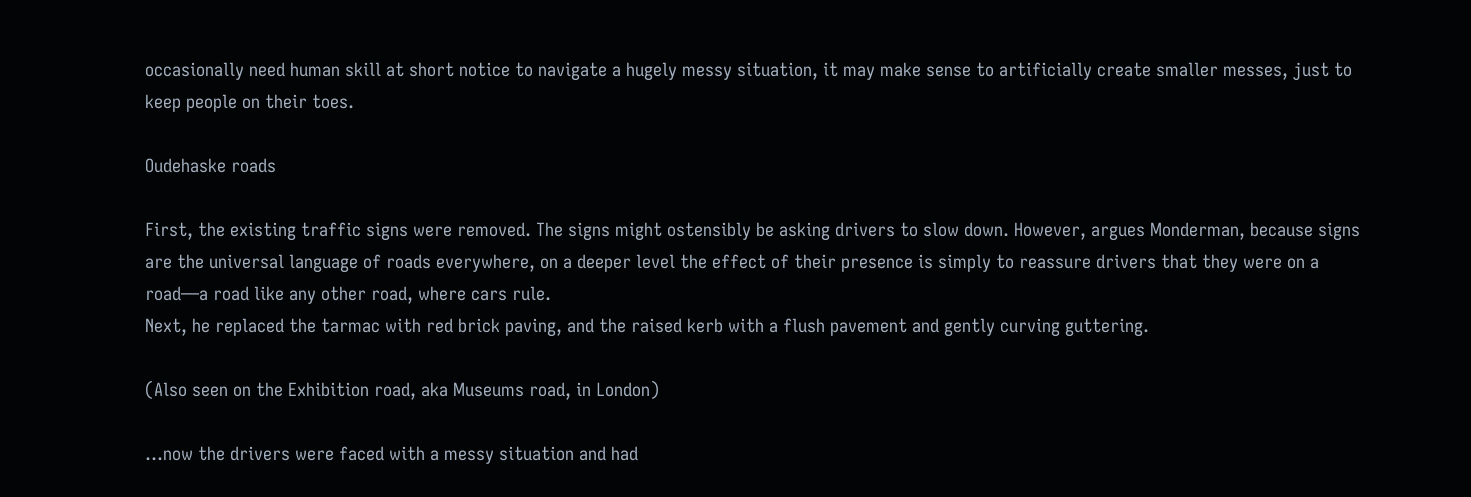occasionally need human skill at short notice to navigate a hugely messy situation, it may make sense to artificially create smaller messes, just to keep people on their toes.

Oudehaske roads

First, the existing traffic signs were removed. The signs might ostensibly be asking drivers to slow down. However, argues Monderman, because signs are the universal language of roads everywhere, on a deeper level the effect of their presence is simply to reassure drivers that they were on a road—a road like any other road, where cars rule.
Next, he replaced the tarmac with red brick paving, and the raised kerb with a flush pavement and gently curving guttering.

(Also seen on the Exhibition road, aka Museums road, in London)

…now the drivers were faced with a messy situation and had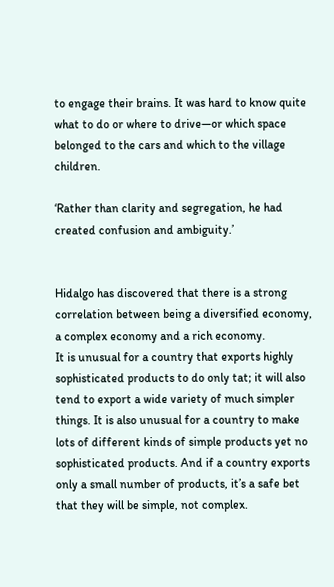to engage their brains. It was hard to know quite what to do or where to drive—or which space belonged to the cars and which to the village children.

‘Rather than clarity and segregation, he had created confusion and ambiguity.’


Hidalgo has discovered that there is a strong correlation between being a diversified economy, a complex economy and a rich economy.
It is unusual for a country that exports highly sophisticated products to do only tat; it will also tend to export a wide variety of much simpler things. It is also unusual for a country to make lots of different kinds of simple products yet no sophisticated products. And if a country exports only a small number of products, it’s a safe bet that they will be simple, not complex.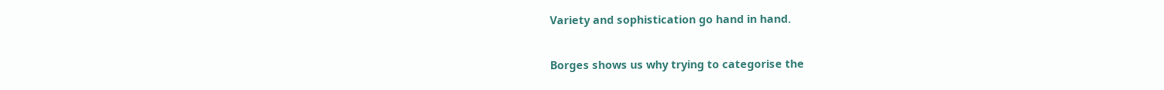Variety and sophistication go hand in hand.


Borges shows us why trying to categorise the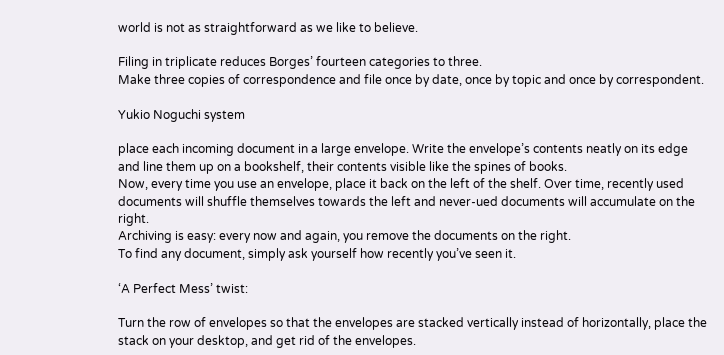world is not as straightforward as we like to believe.

Filing in triplicate reduces Borges’ fourteen categories to three.
Make three copies of correspondence and file once by date, once by topic and once by correspondent.

Yukio Noguchi system

place each incoming document in a large envelope. Write the envelope’s contents neatly on its edge and line them up on a bookshelf, their contents visible like the spines of books.
Now, every time you use an envelope, place it back on the left of the shelf. Over time, recently used documents will shuffle themselves towards the left and never-ued documents will accumulate on the right.
Archiving is easy: every now and again, you remove the documents on the right.
To find any document, simply ask yourself how recently you’ve seen it.

‘A Perfect Mess’ twist:

Turn the row of envelopes so that the envelopes are stacked vertically instead of horizontally, place the stack on your desktop, and get rid of the envelopes.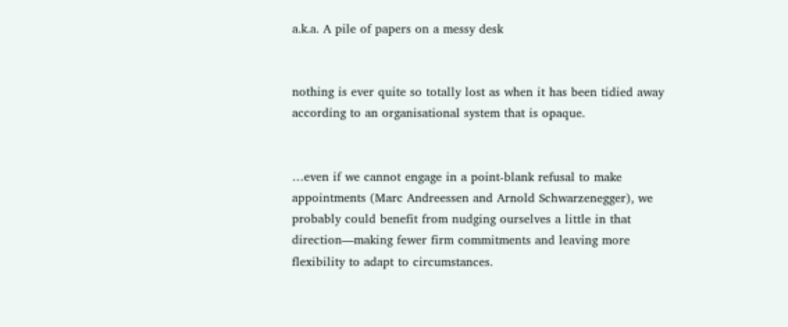a.k.a. A pile of papers on a messy desk


nothing is ever quite so totally lost as when it has been tidied away according to an organisational system that is opaque.


…even if we cannot engage in a point-blank refusal to make appointments (Marc Andreessen and Arnold Schwarzenegger), we probably could benefit from nudging ourselves a little in that direction—making fewer firm commitments and leaving more flexibility to adapt to circumstances.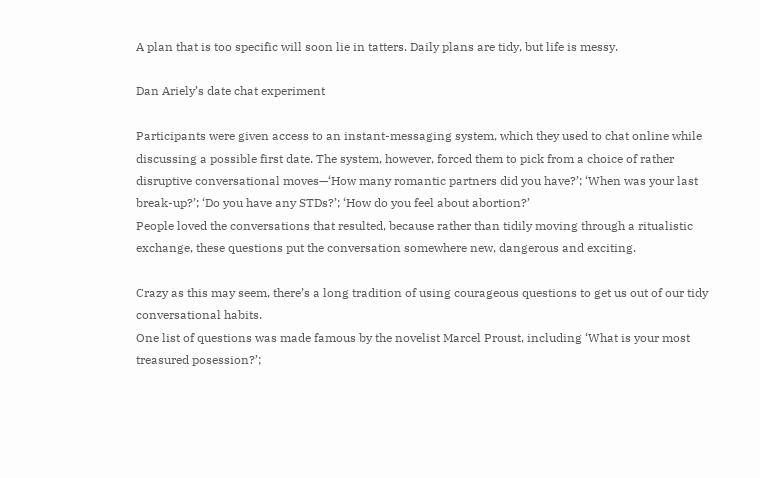A plan that is too specific will soon lie in tatters. Daily plans are tidy, but life is messy.

Dan Ariely’s date chat experiment

Participants were given access to an instant-messaging system, which they used to chat online while discussing a possible first date. The system, however, forced them to pick from a choice of rather disruptive conversational moves—‘How many romantic partners did you have?’; ‘When was your last break-up?’; ‘Do you have any STDs?’; ‘How do you feel about abortion?’
People loved the conversations that resulted, because rather than tidily moving through a ritualistic exchange, these questions put the conversation somewhere new, dangerous and exciting.

Crazy as this may seem, there’s a long tradition of using courageous questions to get us out of our tidy conversational habits.
One list of questions was made famous by the novelist Marcel Proust, including ‘What is your most treasured posession?’;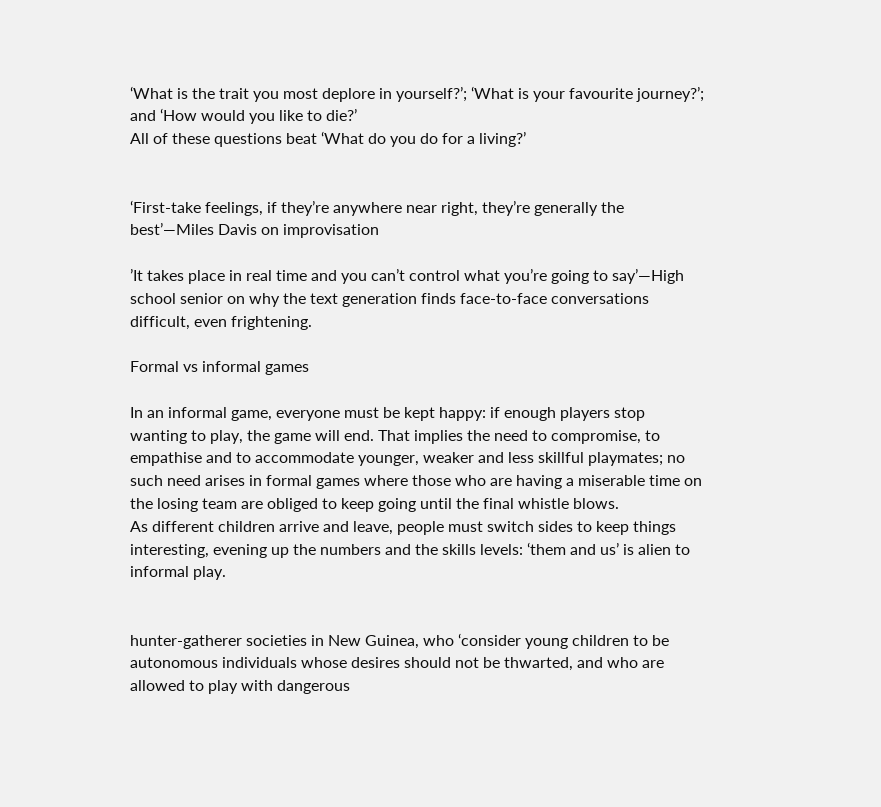‘What is the trait you most deplore in yourself?’; ‘What is your favourite journey?’; and ‘How would you like to die?’
All of these questions beat ‘What do you do for a living?’


‘First-take feelings, if they’re anywhere near right, they’re generally the best’—Miles Davis on improvisation

’It takes place in real time and you can’t control what you’re going to say’—High school senior on why the text generation finds face-to-face conversations difficult, even frightening.

Formal vs informal games

In an informal game, everyone must be kept happy: if enough players stop wanting to play, the game will end. That implies the need to compromise, to empathise and to accommodate younger, weaker and less skillful playmates; no such need arises in formal games where those who are having a miserable time on the losing team are obliged to keep going until the final whistle blows.
As different children arrive and leave, people must switch sides to keep things interesting, evening up the numbers and the skills levels: ‘them and us’ is alien to informal play.


hunter-gatherer societies in New Guinea, who ‘consider young children to be autonomous individuals whose desires should not be thwarted, and who are allowed to play with dangerous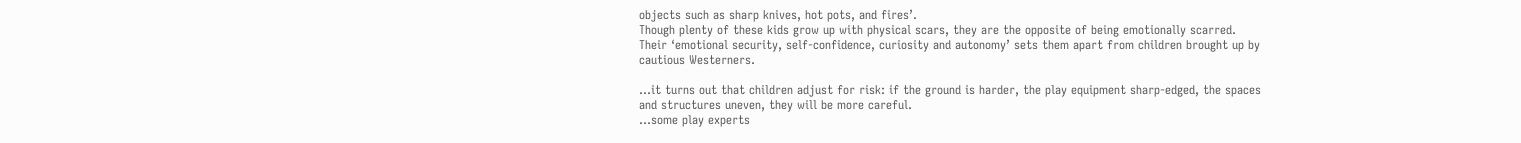objects such as sharp knives, hot pots, and fires’.
Though plenty of these kids grow up with physical scars, they are the opposite of being emotionally scarred. Their ‘emotional security, self-confidence, curiosity and autonomy’ sets them apart from children brought up by cautious Westerners.

…it turns out that children adjust for risk: if the ground is harder, the play equipment sharp-edged, the spaces and structures uneven, they will be more careful.
…some play experts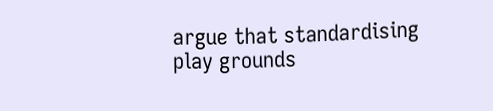argue that standardising play grounds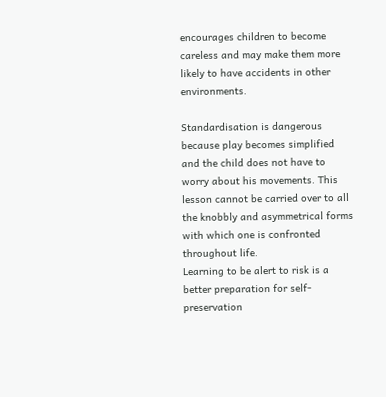encourages children to become careless and may make them more likely to have accidents in other environments.

Standardisation is dangerous because play becomes simplified and the child does not have to worry about his movements. This lesson cannot be carried over to all the knobbly and asymmetrical forms with which one is confronted throughout life.
Learning to be alert to risk is a better preparation for self-preservation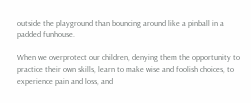outside the playground than bouncing around like a pinball in a padded funhouse.

When we overprotect our children, denying them the opportunity to practice their own skills, learn to make wise and foolish choices, to experience pain and loss, and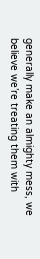generally make an almighty mess, we believe we’re treating them with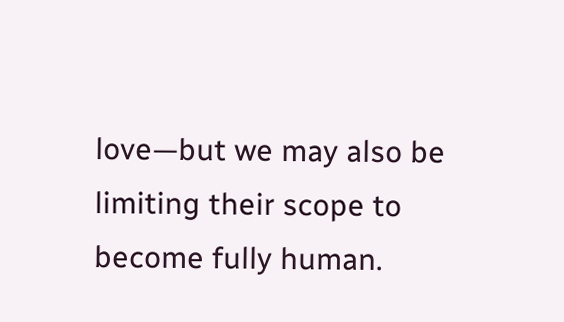love—but we may also be limiting their scope to become fully human.